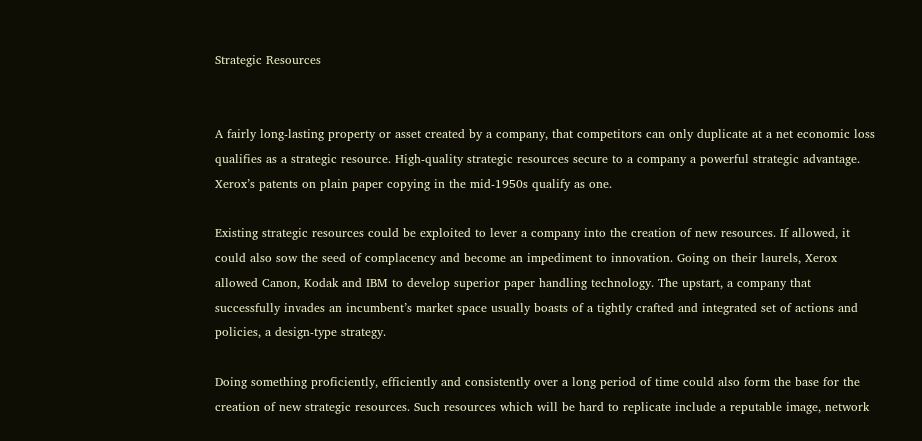Strategic Resources


A fairly long-lasting property or asset created by a company, that competitors can only duplicate at a net economic loss qualifies as a strategic resource. High-quality strategic resources secure to a company a powerful strategic advantage. Xerox’s patents on plain paper copying in the mid-1950s qualify as one.

Existing strategic resources could be exploited to lever a company into the creation of new resources. If allowed, it could also sow the seed of complacency and become an impediment to innovation. Going on their laurels, Xerox allowed Canon, Kodak and IBM to develop superior paper handling technology. The upstart, a company that successfully invades an incumbent’s market space usually boasts of a tightly crafted and integrated set of actions and policies, a design-type strategy.

Doing something proficiently, efficiently and consistently over a long period of time could also form the base for the creation of new strategic resources. Such resources which will be hard to replicate include a reputable image, network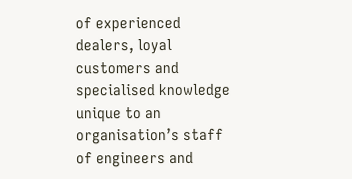of experienced dealers, loyal customers and specialised knowledge unique to an organisation’s staff of engineers and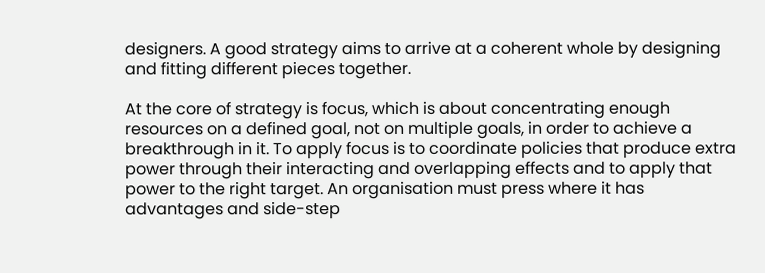designers. A good strategy aims to arrive at a coherent whole by designing and fitting different pieces together.

At the core of strategy is focus, which is about concentrating enough resources on a defined goal, not on multiple goals, in order to achieve a breakthrough in it. To apply focus is to coordinate policies that produce extra power through their interacting and overlapping effects and to apply that power to the right target. An organisation must press where it has advantages and side-step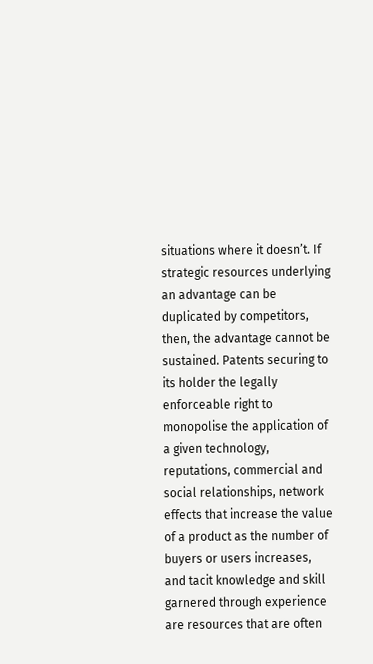situations where it doesn’t. If strategic resources underlying an advantage can be duplicated by competitors, then, the advantage cannot be sustained. Patents securing to its holder the legally enforceable right to monopolise the application of a given technology, reputations, commercial and social relationships, network effects that increase the value of a product as the number of buyers or users increases, and tacit knowledge and skill garnered through experience are resources that are often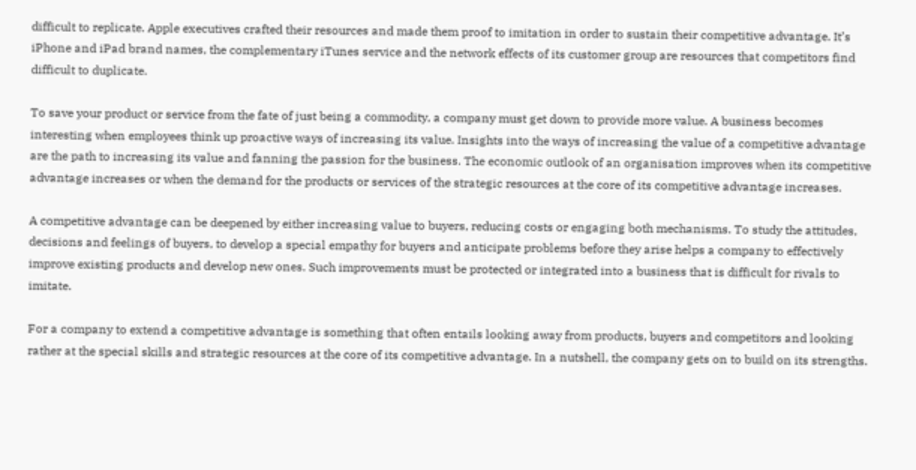difficult to replicate. Apple executives crafted their resources and made them proof to imitation in order to sustain their competitive advantage. It’s iPhone and iPad brand names, the complementary iTunes service and the network effects of its customer group are resources that competitors find difficult to duplicate.

To save your product or service from the fate of just being a commodity, a company must get down to provide more value. A business becomes interesting when employees think up proactive ways of increasing its value. Insights into the ways of increasing the value of a competitive advantage are the path to increasing its value and fanning the passion for the business. The economic outlook of an organisation improves when its competitive advantage increases or when the demand for the products or services of the strategic resources at the core of its competitive advantage increases.

A competitive advantage can be deepened by either increasing value to buyers, reducing costs or engaging both mechanisms. To study the attitudes, decisions and feelings of buyers, to develop a special empathy for buyers and anticipate problems before they arise helps a company to effectively improve existing products and develop new ones. Such improvements must be protected or integrated into a business that is difficult for rivals to imitate.

For a company to extend a competitive advantage is something that often entails looking away from products, buyers and competitors and looking rather at the special skills and strategic resources at the core of its competitive advantage. In a nutshell, the company gets on to build on its strengths.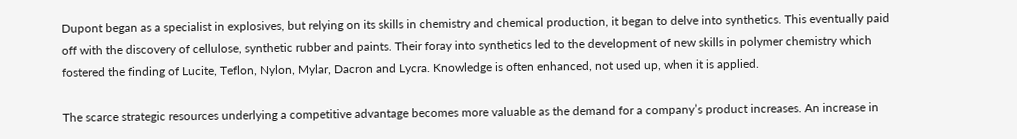Dupont began as a specialist in explosives, but relying on its skills in chemistry and chemical production, it began to delve into synthetics. This eventually paid off with the discovery of cellulose, synthetic rubber and paints. Their foray into synthetics led to the development of new skills in polymer chemistry which fostered the finding of Lucite, Teflon, Nylon, Mylar, Dacron and Lycra. Knowledge is often enhanced, not used up, when it is applied.

The scarce strategic resources underlying a competitive advantage becomes more valuable as the demand for a company’s product increases. An increase in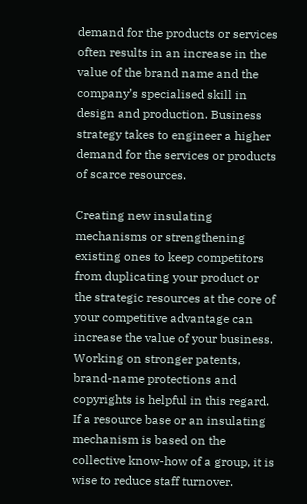demand for the products or services often results in an increase in the value of the brand name and the company’s specialised skill in design and production. Business strategy takes to engineer a higher demand for the services or products of scarce resources.

Creating new insulating mechanisms or strengthening existing ones to keep competitors from duplicating your product or the strategic resources at the core of your competitive advantage can increase the value of your business. Working on stronger patents, brand-name protections and copyrights is helpful in this regard. If a resource base or an insulating mechanism is based on the collective know-how of a group, it is wise to reduce staff turnover.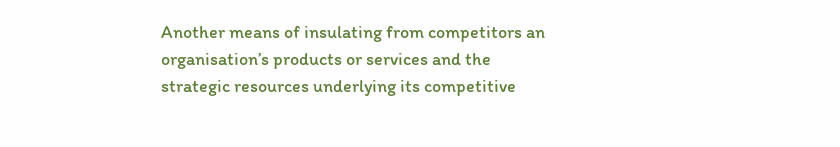Another means of insulating from competitors an organisation’s products or services and the strategic resources underlying its competitive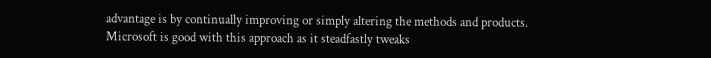advantage is by continually improving or simply altering the methods and products. Microsoft is good with this approach as it steadfastly tweaks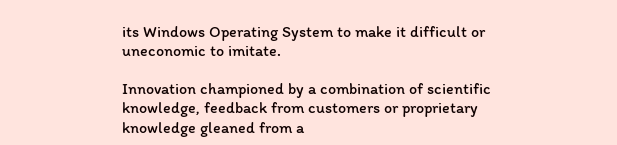its Windows Operating System to make it difficult or uneconomic to imitate.

Innovation championed by a combination of scientific knowledge, feedback from customers or proprietary knowledge gleaned from a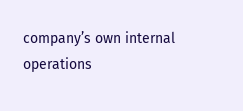company’s own internal operations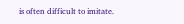is often difficult to imitate.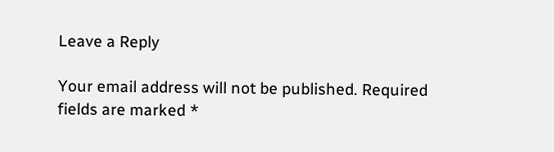Leave a Reply

Your email address will not be published. Required fields are marked *